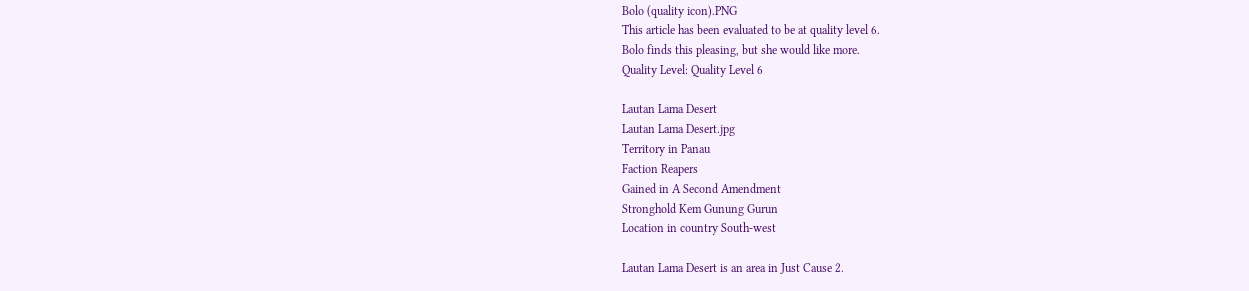Bolo (quality icon).PNG
This article has been evaluated to be at quality level 6.
Bolo finds this pleasing, but she would like more.
Quality Level: Quality Level 6

Lautan Lama Desert
Lautan Lama Desert.jpg
Territory in Panau
Faction Reapers
Gained in A Second Amendment
Stronghold Kem Gunung Gurun
Location in country South-west

Lautan Lama Desert is an area in Just Cause 2.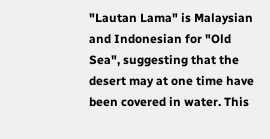"Lautan Lama" is Malaysian and Indonesian for "Old Sea", suggesting that the desert may at one time have been covered in water. This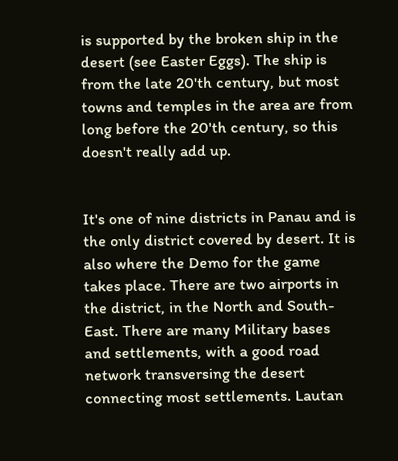is supported by the broken ship in the desert (see Easter Eggs). The ship is from the late 20'th century, but most towns and temples in the area are from long before the 20'th century, so this doesn't really add up.


It's one of nine districts in Panau and is the only district covered by desert. It is also where the Demo for the game takes place. There are two airports in the district, in the North and South-East. There are many Military bases and settlements, with a good road network transversing the desert connecting most settlements. Lautan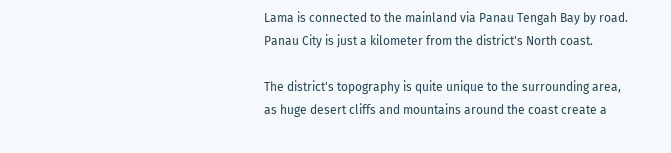Lama is connected to the mainland via Panau Tengah Bay by road. Panau City is just a kilometer from the district's North coast.

The district's topography is quite unique to the surrounding area, as huge desert cliffs and mountains around the coast create a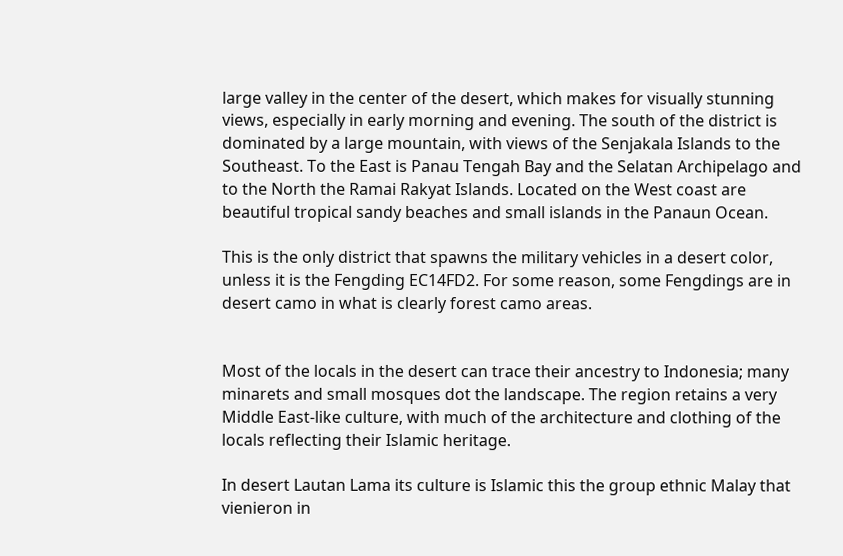large valley in the center of the desert, which makes for visually stunning views, especially in early morning and evening. The south of the district is dominated by a large mountain, with views of the Senjakala Islands to the Southeast. To the East is Panau Tengah Bay and the Selatan Archipelago and to the North the Ramai Rakyat Islands. Located on the West coast are beautiful tropical sandy beaches and small islands in the Panaun Ocean.

This is the only district that spawns the military vehicles in a desert color, unless it is the Fengding EC14FD2. For some reason, some Fengdings are in desert camo in what is clearly forest camo areas.


Most of the locals in the desert can trace their ancestry to Indonesia; many minarets and small mosques dot the landscape. The region retains a very Middle East-like culture, with much of the architecture and clothing of the locals reflecting their Islamic heritage.

In desert Lautan Lama its culture is Islamic this the group ethnic Malay that vienieron in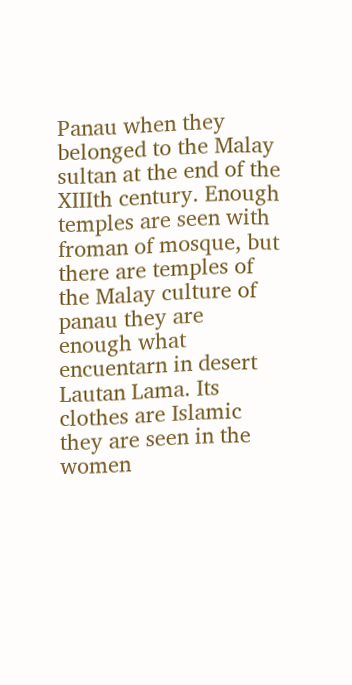Panau when they belonged to the Malay sultan at the end of the XIIIth century. Enough temples are seen with froman of mosque, but there are temples of the Malay culture of panau they are enough what encuentarn in desert Lautan Lama. Its clothes are Islamic they are seen in the women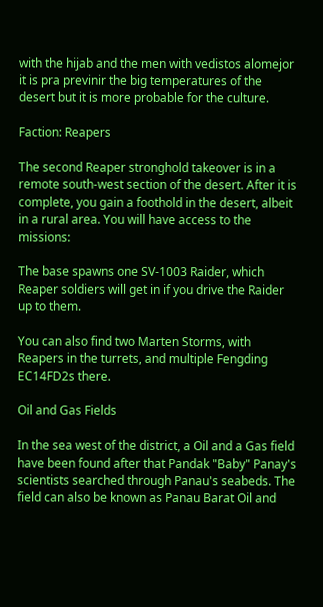with the hijab and the men with vedistos alomejor it is pra previnir the big temperatures of the desert but it is more probable for the culture.

Faction: Reapers

The second Reaper stronghold takeover is in a remote south-west section of the desert. After it is complete, you gain a foothold in the desert, albeit in a rural area. You will have access to the missions:

The base spawns one SV-1003 Raider, which Reaper soldiers will get in if you drive the Raider up to them.

You can also find two Marten Storms, with Reapers in the turrets, and multiple Fengding EC14FD2s there.

Oil and Gas Fields

In the sea west of the district, a Oil and a Gas field have been found after that Pandak "Baby" Panay's scientists searched through Panau's seabeds. The field can also be known as Panau Barat Oil and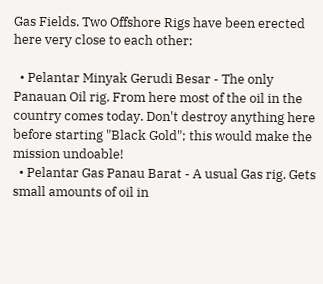Gas Fields. Two Offshore Rigs have been erected here very close to each other:

  • Pelantar Minyak Gerudi Besar - The only Panauan Oil rig. From here most of the oil in the country comes today. Don't destroy anything here before starting "Black Gold"; this would make the mission undoable!
  • Pelantar Gas Panau Barat - A usual Gas rig. Gets small amounts of oil in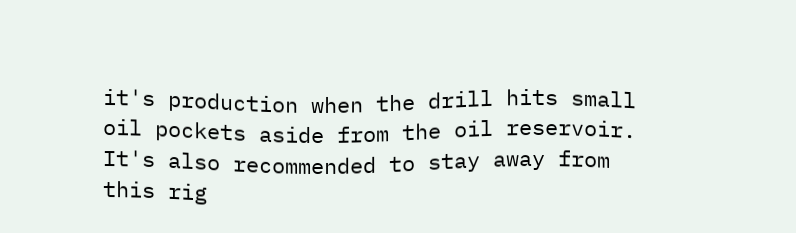it's production when the drill hits small oil pockets aside from the oil reservoir. It's also recommended to stay away from this rig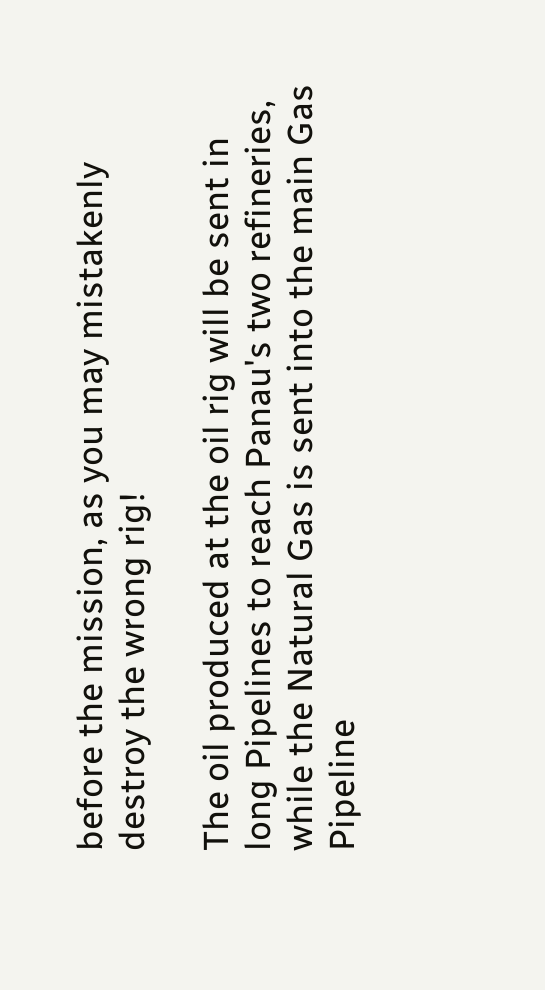before the mission, as you may mistakenly destroy the wrong rig!

The oil produced at the oil rig will be sent in long Pipelines to reach Panau's two refineries, while the Natural Gas is sent into the main Gas Pipeline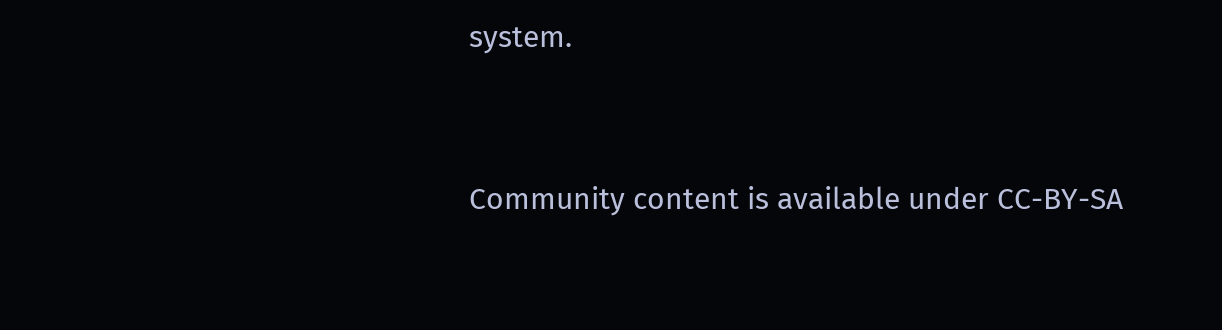system.


Community content is available under CC-BY-SA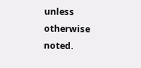unless otherwise noted.